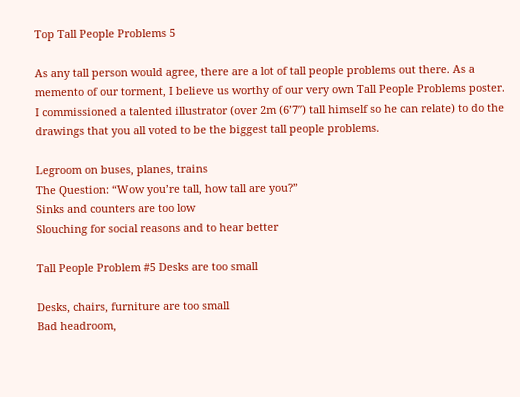Top Tall People Problems 5

As any tall person would agree, there are a lot of tall people problems out there. As a memento of our torment, I believe us worthy of our very own Tall People Problems poster. I commissioned a talented illustrator (over 2m (6’7″) tall himself so he can relate) to do the drawings that you all voted to be the biggest tall people problems.

Legroom on buses, planes, trains
The Question: “Wow you’re tall, how tall are you?”
Sinks and counters are too low
Slouching for social reasons and to hear better

Tall People Problem #5 Desks are too small

Desks, chairs, furniture are too small
Bad headroom,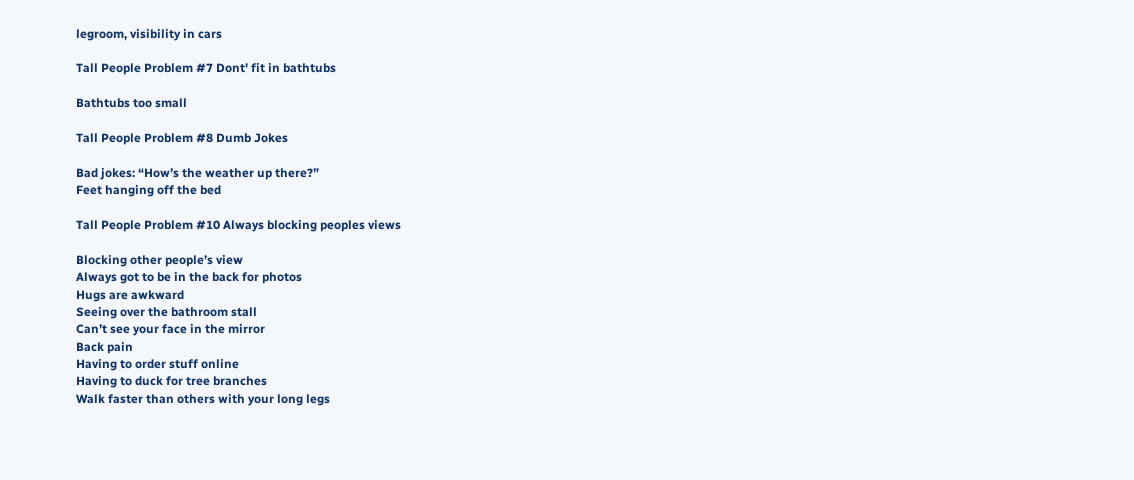legroom, visibility in cars

Tall People Problem #7 Dont' fit in bathtubs

Bathtubs too small

Tall People Problem #8 Dumb Jokes

Bad jokes: “How’s the weather up there?”
Feet hanging off the bed

Tall People Problem #10 Always blocking peoples views

Blocking other people’s view
Always got to be in the back for photos
Hugs are awkward
Seeing over the bathroom stall
Can’t see your face in the mirror
Back pain
Having to order stuff online
Having to duck for tree branches
Walk faster than others with your long legs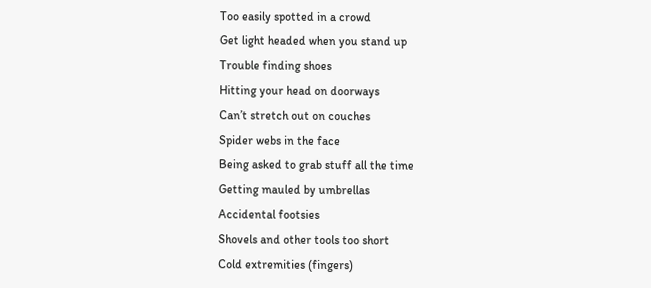Too easily spotted in a crowd
Get light headed when you stand up
Trouble finding shoes
Hitting your head on doorways
Can’t stretch out on couches
Spider webs in the face
Being asked to grab stuff all the time
Getting mauled by umbrellas
Accidental footsies
Shovels and other tools too short
Cold extremities (fingers)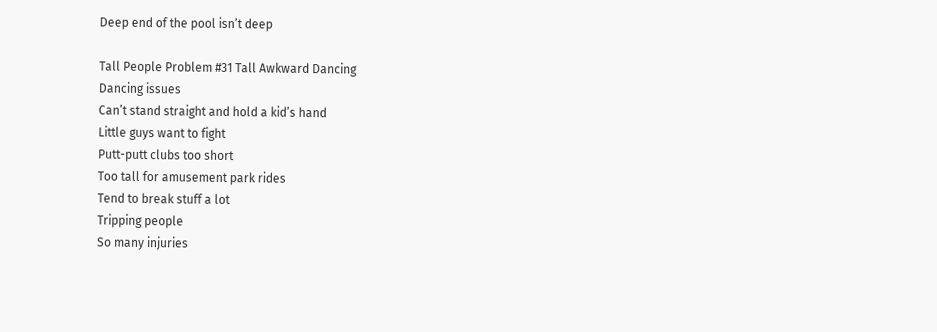Deep end of the pool isn’t deep

Tall People Problem #31 Tall Awkward Dancing
Dancing issues
Can’t stand straight and hold a kid’s hand
Little guys want to fight
Putt-putt clubs too short
Too tall for amusement park rides
Tend to break stuff a lot
Tripping people
So many injuries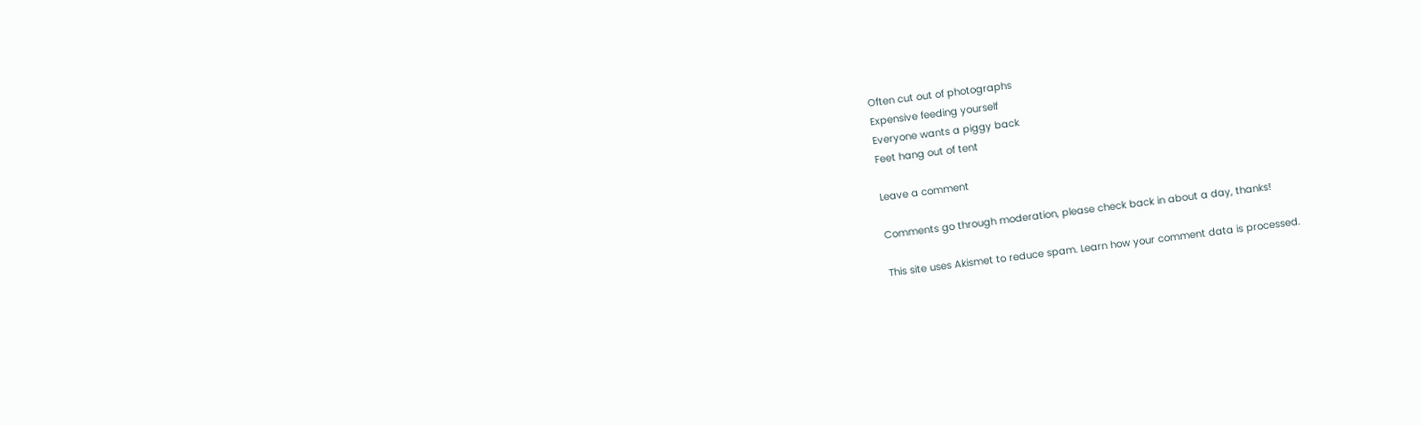Often cut out of photographs
Expensive feeding yourself
Everyone wants a piggy back
Feet hang out of tent

Leave a comment

Comments go through moderation, please check back in about a day, thanks!

This site uses Akismet to reduce spam. Learn how your comment data is processed.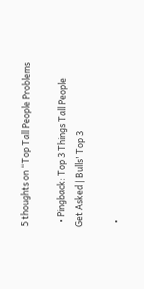5 thoughts on “Top Tall People Problems

  • Pingback: Top 3 Things Tall People Get Asked | Bulls' Top 3

  •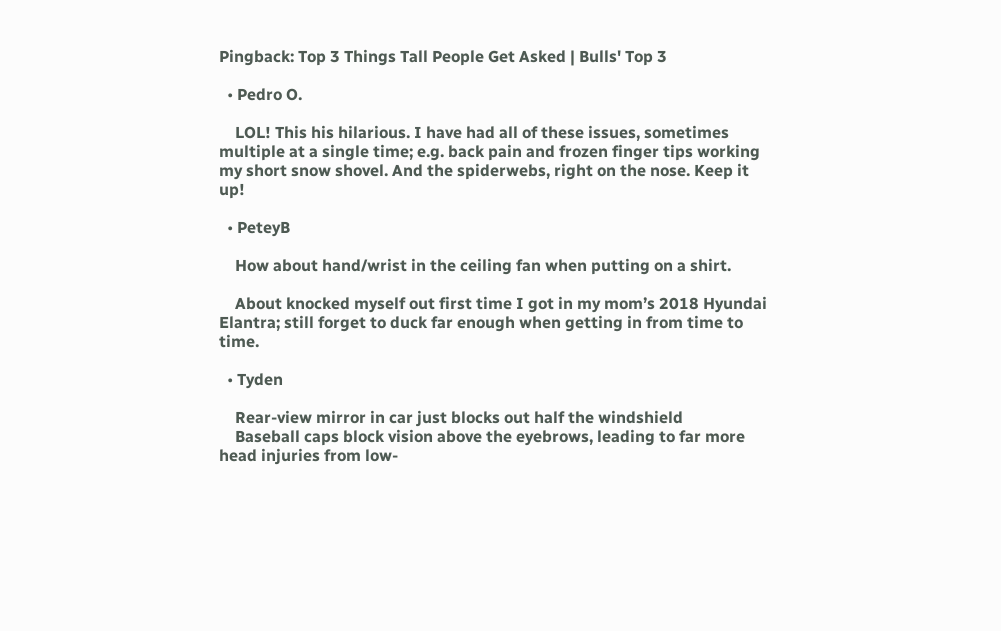Pingback: Top 3 Things Tall People Get Asked | Bulls' Top 3

  • Pedro O.

    LOL! This his hilarious. I have had all of these issues, sometimes multiple at a single time; e.g. back pain and frozen finger tips working my short snow shovel. And the spiderwebs, right on the nose. Keep it up!

  • PeteyB

    How about hand/wrist in the ceiling fan when putting on a shirt.

    About knocked myself out first time I got in my mom’s 2018 Hyundai Elantra; still forget to duck far enough when getting in from time to time.

  • Tyden

    Rear-view mirror in car just blocks out half the windshield
    Baseball caps block vision above the eyebrows, leading to far more head injuries from low-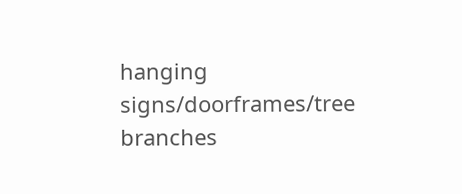hanging signs/doorframes/tree branches